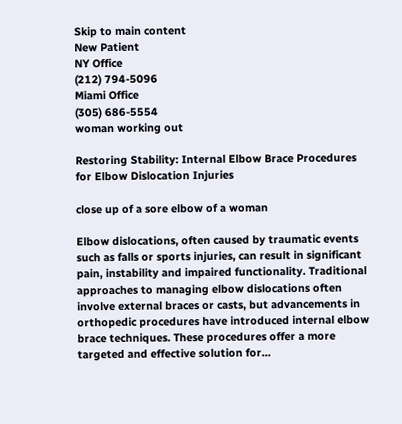Skip to main content
New Patient
NY Office
(212) 794-5096
Miami Office
(305) 686-5554
woman working out

Restoring Stability: Internal Elbow Brace Procedures for Elbow Dislocation Injuries

close up of a sore elbow of a woman

Elbow dislocations, often caused by traumatic events such as falls or sports injuries, can result in significant pain, instability and impaired functionality. Traditional approaches to managing elbow dislocations often involve external braces or casts, but advancements in orthopedic procedures have introduced internal elbow brace techniques. These procedures offer a more targeted and effective solution for…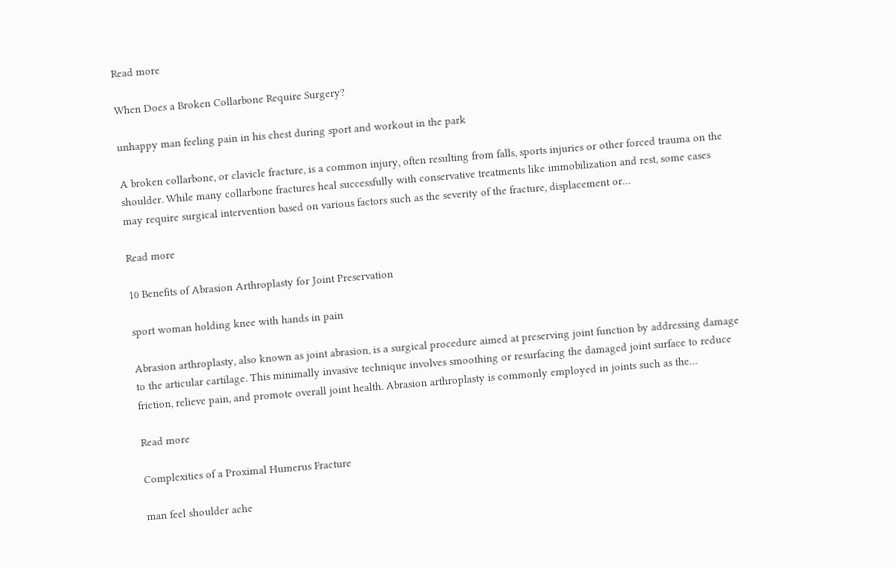Read more

When Does a Broken Collarbone Require Surgery?

unhappy man feeling pain in his chest during sport and workout in the park

A broken collarbone, or clavicle fracture, is a common injury, often resulting from falls, sports injuries or other forced trauma on the shoulder. While many collarbone fractures heal successfully with conservative treatments like immobilization and rest, some cases may require surgical intervention based on various factors such as the severity of the fracture, displacement or…

Read more

10 Benefits of Abrasion Arthroplasty for Joint Preservation

sport woman holding knee with hands in pain

Abrasion arthroplasty, also known as joint abrasion, is a surgical procedure aimed at preserving joint function by addressing damage to the articular cartilage. This minimally invasive technique involves smoothing or resurfacing the damaged joint surface to reduce friction, relieve pain, and promote overall joint health. Abrasion arthroplasty is commonly employed in joints such as the…

Read more

Complexities of a Proximal Humerus Fracture

man feel shoulder ache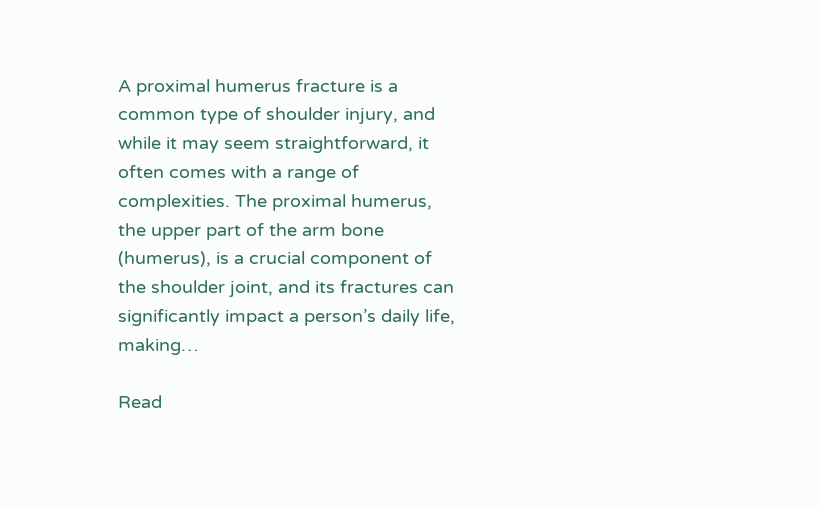A proximal humerus fracture is a common type of shoulder injury, and while it may seem straightforward, it often comes with a range of complexities. The proximal humerus, the upper part of the arm bone (humerus), is a crucial component of the shoulder joint, and its fractures can significantly impact a person’s daily life, making…

Read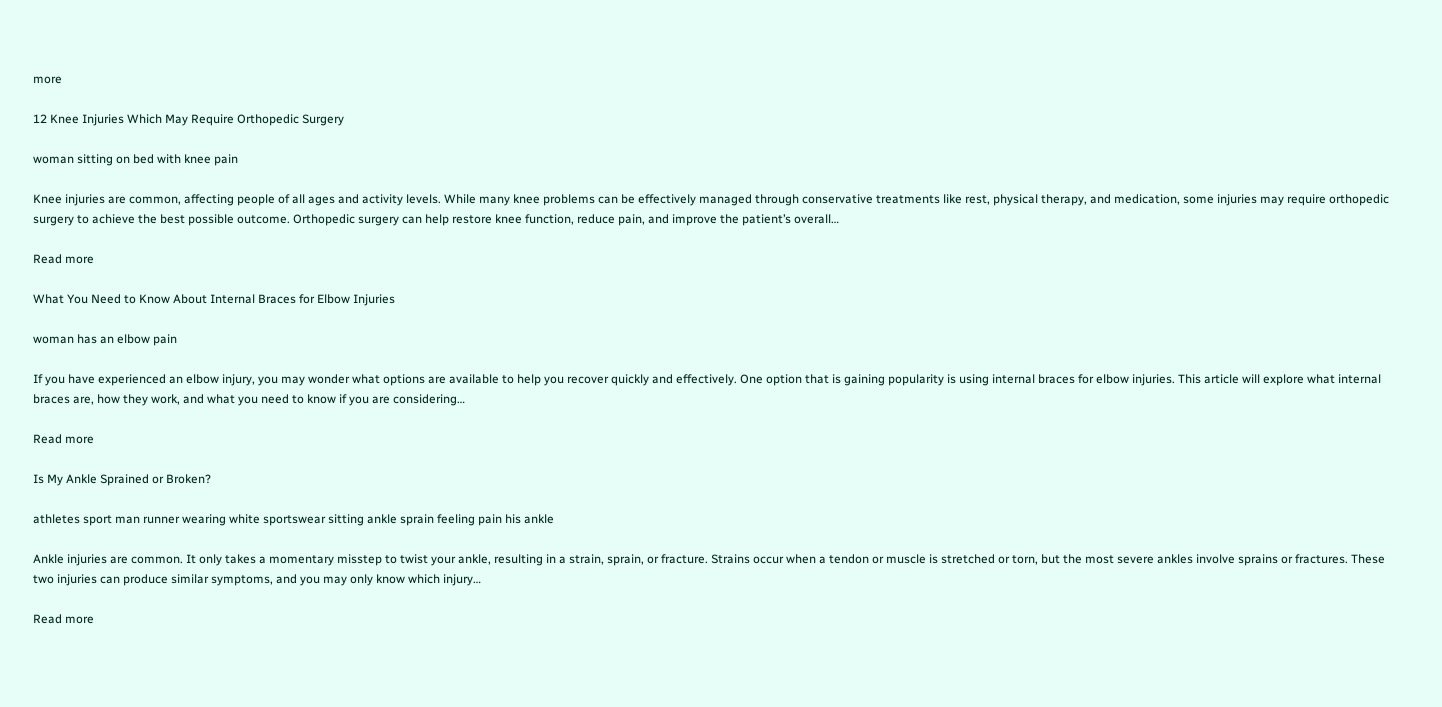more

12 Knee Injuries Which May Require Orthopedic Surgery

woman sitting on bed with knee pain

Knee injuries are common, affecting people of all ages and activity levels. While many knee problems can be effectively managed through conservative treatments like rest, physical therapy, and medication, some injuries may require orthopedic surgery to achieve the best possible outcome. Orthopedic surgery can help restore knee function, reduce pain, and improve the patient’s overall…

Read more

What You Need to Know About Internal Braces for Elbow Injuries

woman has an elbow pain

If you have experienced an elbow injury, you may wonder what options are available to help you recover quickly and effectively. One option that is gaining popularity is using internal braces for elbow injuries. This article will explore what internal braces are, how they work, and what you need to know if you are considering…

Read more

Is My Ankle Sprained or Broken?

athletes sport man runner wearing white sportswear sitting ankle sprain feeling pain his ankle

Ankle injuries are common. It only takes a momentary misstep to twist your ankle, resulting in a strain, sprain, or fracture. Strains occur when a tendon or muscle is stretched or torn, but the most severe ankles involve sprains or fractures. These two injuries can produce similar symptoms, and you may only know which injury…

Read more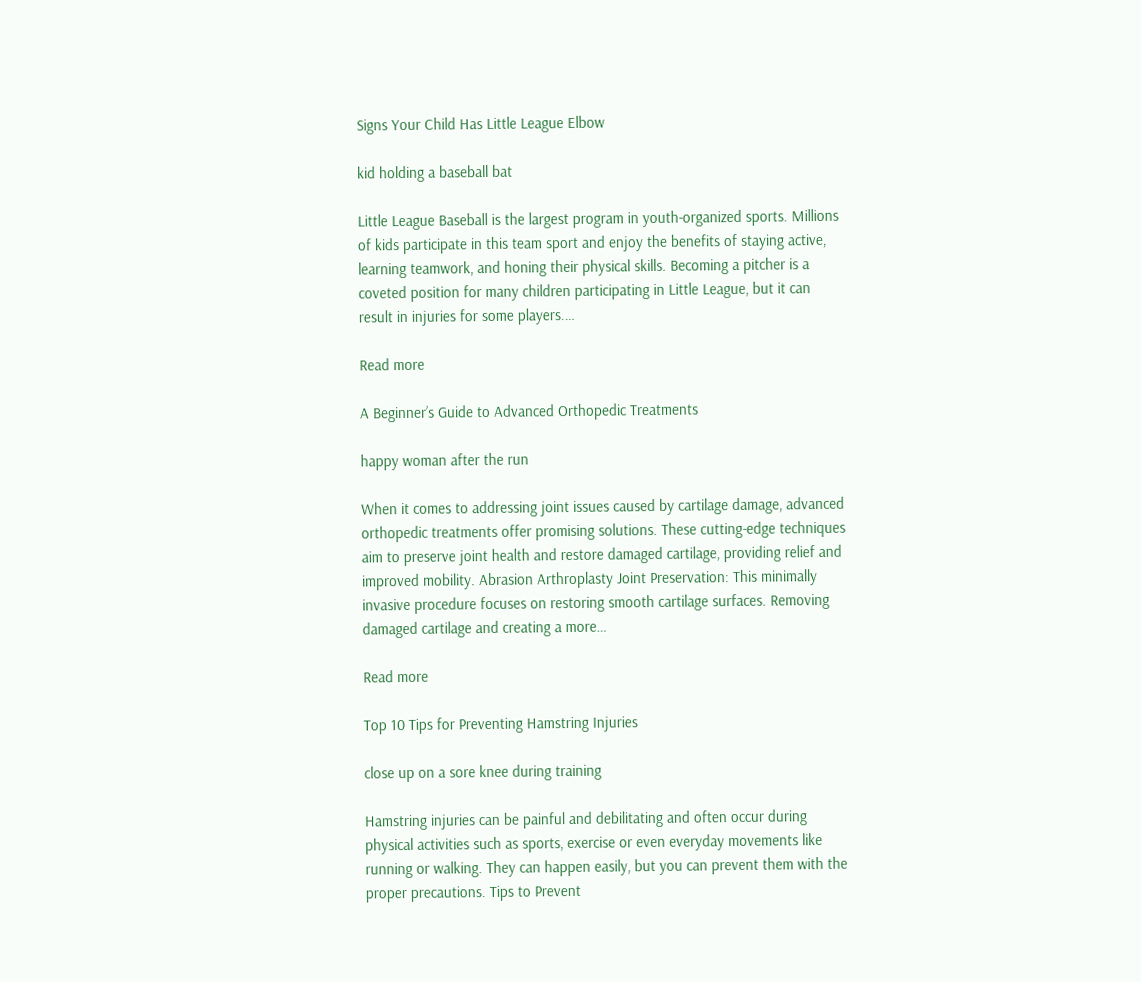Signs Your Child Has Little League Elbow

kid holding a baseball bat

Little League Baseball is the largest program in youth-organized sports. Millions of kids participate in this team sport and enjoy the benefits of staying active, learning teamwork, and honing their physical skills. Becoming a pitcher is a coveted position for many children participating in Little League, but it can result in injuries for some players.…

Read more

A Beginner’s Guide to Advanced Orthopedic Treatments

happy woman after the run

When it comes to addressing joint issues caused by cartilage damage, advanced orthopedic treatments offer promising solutions. These cutting-edge techniques aim to preserve joint health and restore damaged cartilage, providing relief and improved mobility. Abrasion Arthroplasty Joint Preservation: This minimally invasive procedure focuses on restoring smooth cartilage surfaces. Removing damaged cartilage and creating a more…

Read more

Top 10 Tips for Preventing Hamstring Injuries

close up on a sore knee during training

Hamstring injuries can be painful and debilitating and often occur during physical activities such as sports, exercise or even everyday movements like running or walking. They can happen easily, but you can prevent them with the proper precautions. Tips to Prevent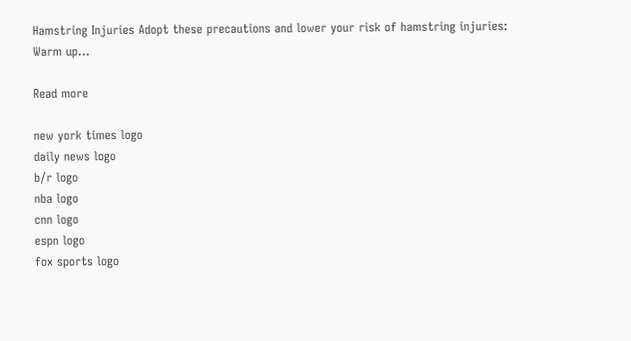Hamstring Injuries Adopt these precautions and lower your risk of hamstring injuries: Warm up…

Read more

new york times logo
daily news logo
b/r logo
nba logo
cnn logo
espn logo
fox sports logo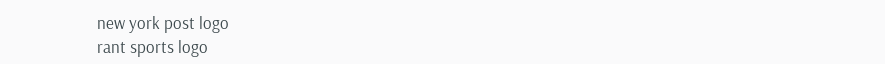new york post logo
rant sports logo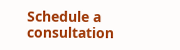Schedule a consultation